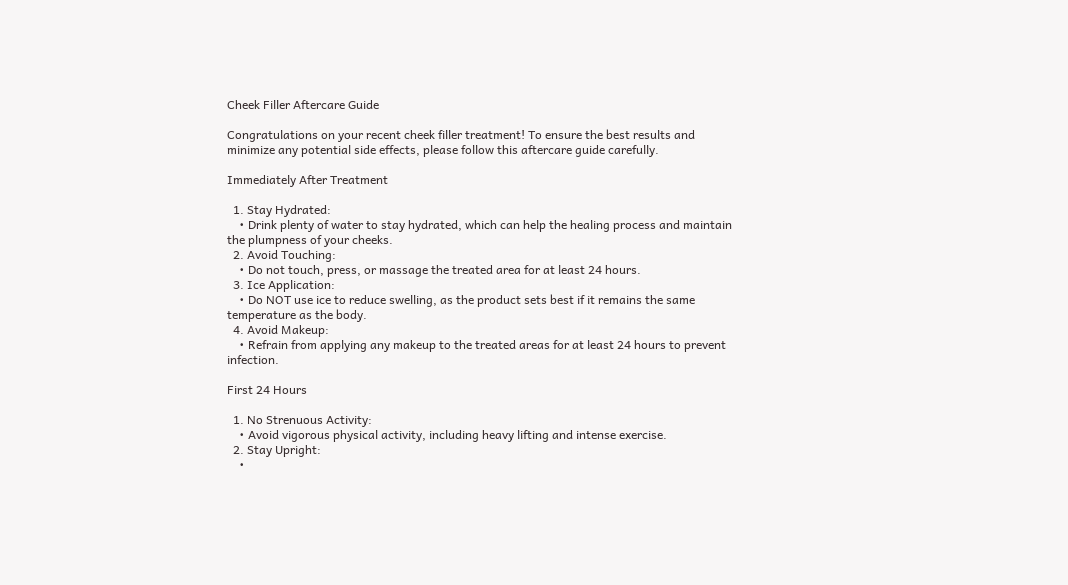Cheek Filler Aftercare Guide

Congratulations on your recent cheek filler treatment! To ensure the best results and minimize any potential side effects, please follow this aftercare guide carefully.

Immediately After Treatment

  1. Stay Hydrated:
    • Drink plenty of water to stay hydrated, which can help the healing process and maintain the plumpness of your cheeks.
  2. Avoid Touching:
    • Do not touch, press, or massage the treated area for at least 24 hours.
  3. Ice Application:
    • Do NOT use ice to reduce swelling, as the product sets best if it remains the same temperature as the body.
  4. Avoid Makeup:
    • Refrain from applying any makeup to the treated areas for at least 24 hours to prevent infection.

First 24 Hours

  1. No Strenuous Activity:
    • Avoid vigorous physical activity, including heavy lifting and intense exercise.
  2. Stay Upright:
    •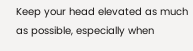Keep your head elevated as much as possible, especially when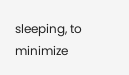sleeping, to minimize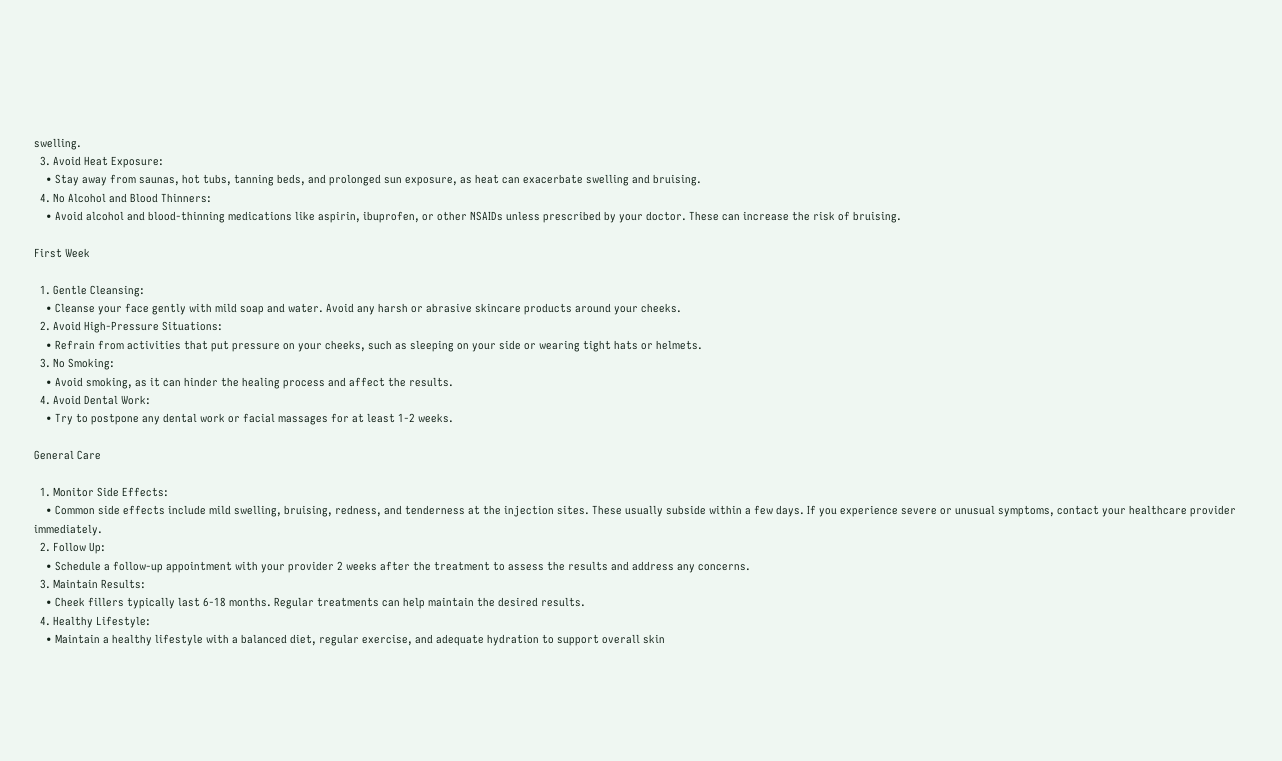swelling.
  3. Avoid Heat Exposure:
    • Stay away from saunas, hot tubs, tanning beds, and prolonged sun exposure, as heat can exacerbate swelling and bruising.
  4. No Alcohol and Blood Thinners:
    • Avoid alcohol and blood-thinning medications like aspirin, ibuprofen, or other NSAIDs unless prescribed by your doctor. These can increase the risk of bruising.

First Week

  1. Gentle Cleansing:
    • Cleanse your face gently with mild soap and water. Avoid any harsh or abrasive skincare products around your cheeks.
  2. Avoid High-Pressure Situations:
    • Refrain from activities that put pressure on your cheeks, such as sleeping on your side or wearing tight hats or helmets.
  3. No Smoking:
    • Avoid smoking, as it can hinder the healing process and affect the results.
  4. Avoid Dental Work:
    • Try to postpone any dental work or facial massages for at least 1-2 weeks.

General Care

  1. Monitor Side Effects:
    • Common side effects include mild swelling, bruising, redness, and tenderness at the injection sites. These usually subside within a few days. If you experience severe or unusual symptoms, contact your healthcare provider immediately.
  2. Follow Up:
    • Schedule a follow-up appointment with your provider 2 weeks after the treatment to assess the results and address any concerns.
  3. Maintain Results:
    • Cheek fillers typically last 6-18 months. Regular treatments can help maintain the desired results.
  4. Healthy Lifestyle:
    • Maintain a healthy lifestyle with a balanced diet, regular exercise, and adequate hydration to support overall skin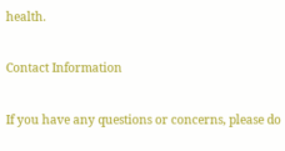health.

Contact Information

If you have any questions or concerns, please do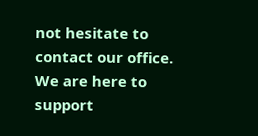not hesitate to contact our office. We are here to support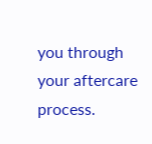you through your aftercare process.